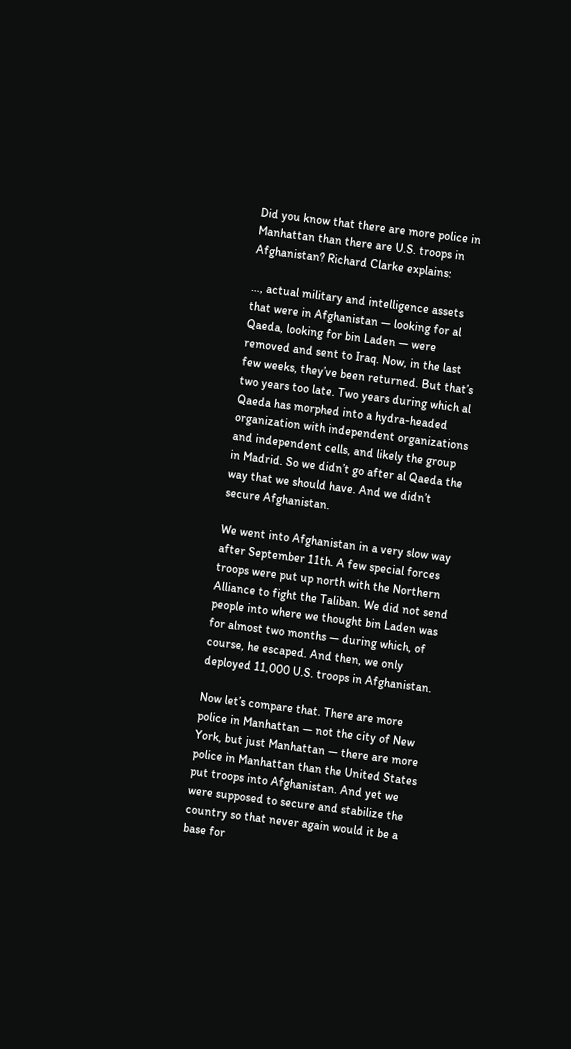Did you know that there are more police in Manhattan than there are U.S. troops in Afghanistan? Richard Clarke explains:

…, actual military and intelligence assets that were in Afghanistan — looking for al Qaeda, looking for bin Laden — were removed and sent to Iraq. Now, in the last few weeks, they’ve been returned. But that’s two years too late. Two years during which al Qaeda has morphed into a hydra-headed organization with independent organizations and independent cells, and likely the group in Madrid. So we didn’t go after al Qaeda the way that we should have. And we didn’t secure Afghanistan.

We went into Afghanistan in a very slow way after September 11th. A few special forces troops were put up north with the Northern Alliance to fight the Taliban. We did not send people into where we thought bin Laden was for almost two months — during which, of course, he escaped. And then, we only deployed 11,000 U.S. troops in Afghanistan.

Now let’s compare that. There are more police in Manhattan — not the city of New York, but just Manhattan — there are more police in Manhattan than the United States put troops into Afghanistan. And yet we were supposed to secure and stabilize the country so that never again would it be a base for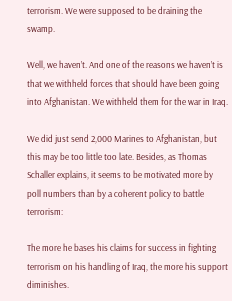terrorism. We were supposed to be draining the swamp.

Well, we haven’t. And one of the reasons we haven’t is that we withheld forces that should have been going into Afghanistan. We withheld them for the war in Iraq.

We did just send 2,000 Marines to Afghanistan, but this may be too little too late. Besides, as Thomas Schaller explains, it seems to be motivated more by poll numbers than by a coherent policy to battle terrorism:

The more he bases his claims for success in fighting terrorism on his handling of Iraq, the more his support diminishes.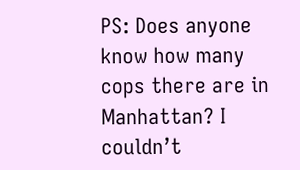PS: Does anyone know how many cops there are in Manhattan? I couldn’t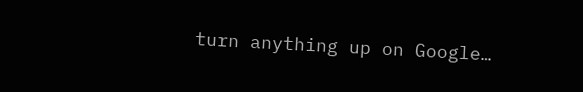turn anything up on Google…